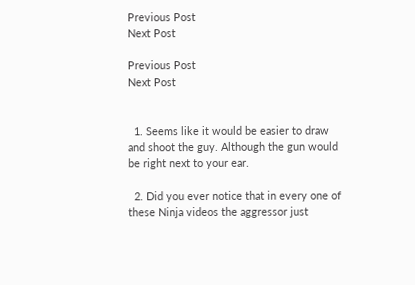Previous Post
Next Post

Previous Post
Next Post


  1. Seems like it would be easier to draw and shoot the guy. Although the gun would be right next to your ear.

  2. Did you ever notice that in every one of these Ninja videos the aggressor just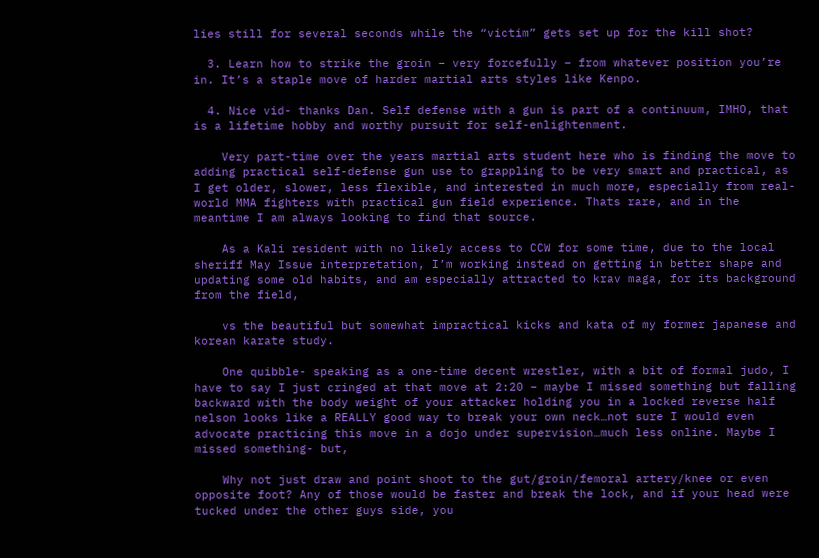lies still for several seconds while the “victim” gets set up for the kill shot?

  3. Learn how to strike the groin – very forcefully – from whatever position you’re in. It’s a staple move of harder martial arts styles like Kenpo.

  4. Nice vid- thanks Dan. Self defense with a gun is part of a continuum, IMHO, that is a lifetime hobby and worthy pursuit for self-enlightenment.

    Very part-time over the years martial arts student here who is finding the move to adding practical self-defense gun use to grappling to be very smart and practical, as I get older, slower, less flexible, and interested in much more, especially from real-world MMA fighters with practical gun field experience. Thats rare, and in the meantime I am always looking to find that source.

    As a Kali resident with no likely access to CCW for some time, due to the local sheriff May Issue interpretation, I’m working instead on getting in better shape and updating some old habits, and am especially attracted to krav maga, for its background from the field,

    vs the beautiful but somewhat impractical kicks and kata of my former japanese and korean karate study.

    One quibble- speaking as a one-time decent wrestler, with a bit of formal judo, I have to say I just cringed at that move at 2:20 – maybe I missed something but falling backward with the body weight of your attacker holding you in a locked reverse half nelson looks like a REALLY good way to break your own neck…not sure I would even advocate practicing this move in a dojo under supervision…much less online. Maybe I missed something- but,

    Why not just draw and point shoot to the gut/groin/femoral artery/knee or even opposite foot? Any of those would be faster and break the lock, and if your head were tucked under the other guys side, you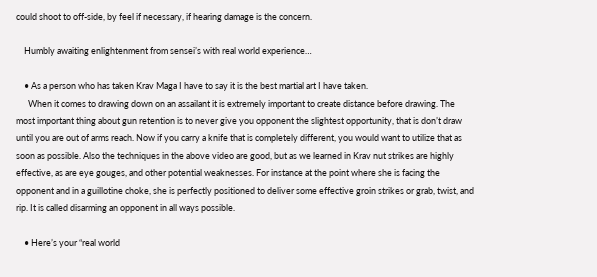could shoot to off-side, by feel if necessary, if hearing damage is the concern.

    Humbly awaiting enlightenment from sensei’s with real world experience…

    • As a person who has taken Krav Maga I have to say it is the best martial art I have taken.
      When it comes to drawing down on an assailant it is extremely important to create distance before drawing. The most important thing about gun retention is to never give you opponent the slightest opportunity, that is don’t draw until you are out of arms reach. Now if you carry a knife that is completely different, you would want to utilize that as soon as possible. Also the techniques in the above video are good, but as we learned in Krav nut strikes are highly effective, as are eye gouges, and other potential weaknesses. For instance at the point where she is facing the opponent and in a guillotine choke, she is perfectly positioned to deliver some effective groin strikes or grab, twist, and rip. It is called disarming an opponent in all ways possible.

    • Here’s your “real world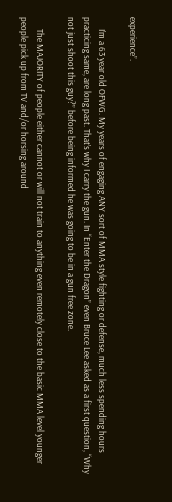experience”.

      I’m a 63 year old OFWG. My years of engaging ANY sort of MMA style fighting or defense, much less spending hours practicing same, are long past. That’s why I carry the gun. In “Enter the Dragon” even Bruce Lee asked as a first question, “Why not just shoot this guy?” before being informed he was going to be in a gun free zone.

      The MAJORITY of people either cannot or will not train to anything even remotely close to the basic MMA level younger people pick up from TV and/or horsing around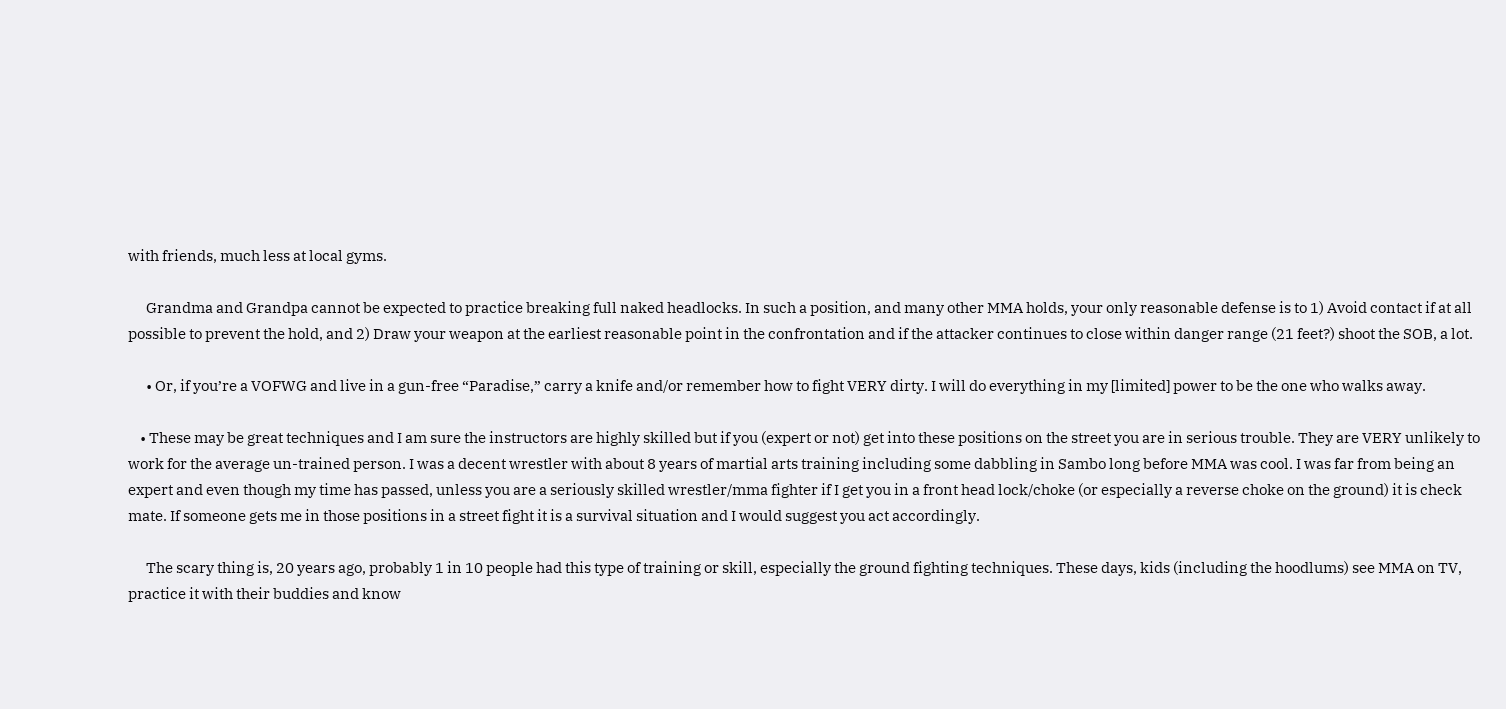with friends, much less at local gyms.

      Grandma and Grandpa cannot be expected to practice breaking full naked headlocks. In such a position, and many other MMA holds, your only reasonable defense is to 1) Avoid contact if at all possible to prevent the hold, and 2) Draw your weapon at the earliest reasonable point in the confrontation and if the attacker continues to close within danger range (21 feet?) shoot the SOB, a lot.

      • Or, if you’re a VOFWG and live in a gun-free “Paradise,” carry a knife and/or remember how to fight VERY dirty. I will do everything in my [limited] power to be the one who walks away.

    • These may be great techniques and I am sure the instructors are highly skilled but if you (expert or not) get into these positions on the street you are in serious trouble. They are VERY unlikely to work for the average un-trained person. I was a decent wrestler with about 8 years of martial arts training including some dabbling in Sambo long before MMA was cool. I was far from being an expert and even though my time has passed, unless you are a seriously skilled wrestler/mma fighter if I get you in a front head lock/choke (or especially a reverse choke on the ground) it is check mate. If someone gets me in those positions in a street fight it is a survival situation and I would suggest you act accordingly.

      The scary thing is, 20 years ago, probably 1 in 10 people had this type of training or skill, especially the ground fighting techniques. These days, kids (including the hoodlums) see MMA on TV, practice it with their buddies and know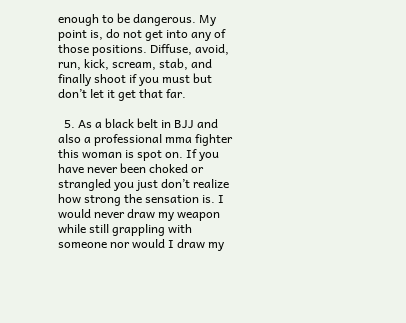enough to be dangerous. My point is, do not get into any of those positions. Diffuse, avoid, run, kick, scream, stab, and finally shoot if you must but don’t let it get that far.

  5. As a black belt in BJJ and also a professional mma fighter this woman is spot on. If you have never been choked or strangled you just don’t realize how strong the sensation is. I would never draw my weapon while still grappling with someone nor would I draw my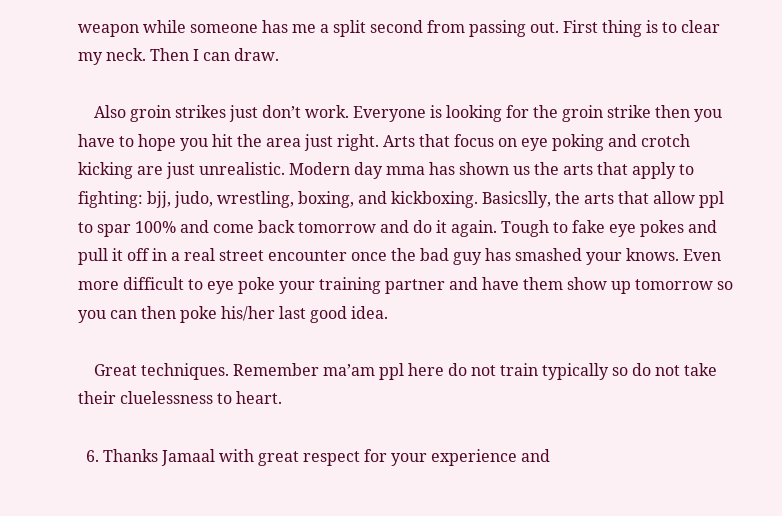weapon while someone has me a split second from passing out. First thing is to clear my neck. Then I can draw.

    Also groin strikes just don’t work. Everyone is looking for the groin strike then you have to hope you hit the area just right. Arts that focus on eye poking and crotch kicking are just unrealistic. Modern day mma has shown us the arts that apply to fighting: bjj, judo, wrestling, boxing, and kickboxing. Basicslly, the arts that allow ppl to spar 100% and come back tomorrow and do it again. Tough to fake eye pokes and pull it off in a real street encounter once the bad guy has smashed your knows. Even more difficult to eye poke your training partner and have them show up tomorrow so you can then poke his/her last good idea.

    Great techniques. Remember ma’am ppl here do not train typically so do not take their cluelessness to heart.

  6. Thanks Jamaal with great respect for your experience and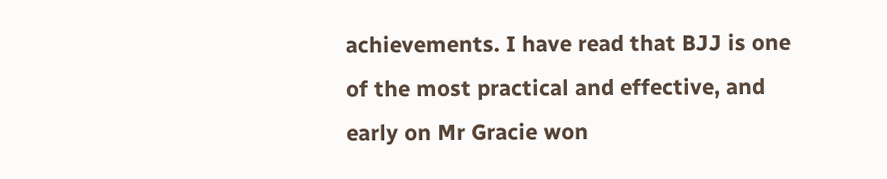achievements. I have read that BJJ is one of the most practical and effective, and early on Mr Gracie won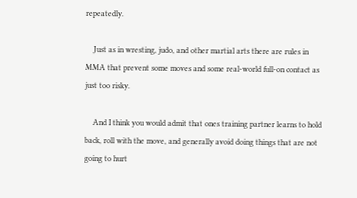repeatedly.

    Just as in wresting, judo, and other martial arts there are rules in MMA that prevent some moves and some real-world full-on contact as just too risky.

    And I think you would admit that ones training partner learns to hold back, roll with the move, and generally avoid doing things that are not going to hurt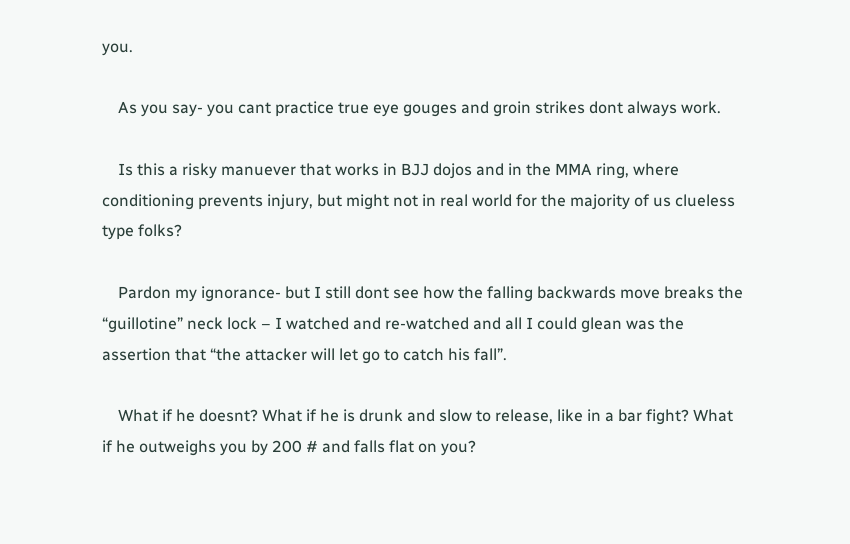you.

    As you say- you cant practice true eye gouges and groin strikes dont always work.

    Is this a risky manuever that works in BJJ dojos and in the MMA ring, where conditioning prevents injury, but might not in real world for the majority of us clueless type folks?

    Pardon my ignorance- but I still dont see how the falling backwards move breaks the “guillotine” neck lock – I watched and re-watched and all I could glean was the assertion that “the attacker will let go to catch his fall”.

    What if he doesnt? What if he is drunk and slow to release, like in a bar fight? What if he outweighs you by 200 # and falls flat on you?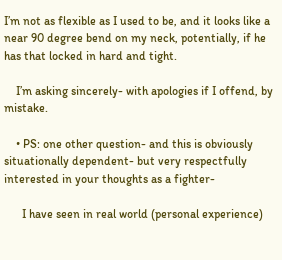I’m not as flexible as I used to be, and it looks like a near 90 degree bend on my neck, potentially, if he has that locked in hard and tight.

    I’m asking sincerely- with apologies if I offend, by mistake.

    • PS: one other question- and this is obviously situationally dependent- but very respectfully interested in your thoughts as a fighter-

      I have seen in real world (personal experience)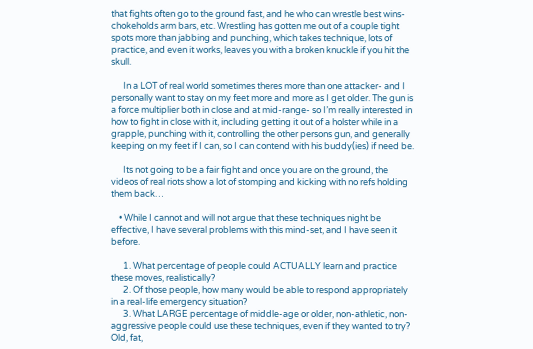that fights often go to the ground fast, and he who can wrestle best wins- chokeholds arm bars, etc. Wrestling has gotten me out of a couple tight spots more than jabbing and punching, which takes technique, lots of practice, and even it works, leaves you with a broken knuckle if you hit the skull.

      In a LOT of real world sometimes theres more than one attacker- and I personally want to stay on my feet more and more as I get older. The gun is a force multiplier both in close and at mid-range- so I’m really interested in how to fight in close with it, including getting it out of a holster while in a grapple, punching with it, controlling the other persons gun, and generally keeping on my feet if I can, so I can contend with his buddy(ies) if need be.

      Its not going to be a fair fight and once you are on the ground, the videos of real riots show a lot of stomping and kicking with no refs holding them back…

    • While I cannot and will not argue that these techniques night be effective, I have several problems with this mind-set, and I have seen it before.

      1. What percentage of people could ACTUALLY learn and practice these moves, realistically?
      2. Of those people, how many would be able to respond appropriately in a real-life emergency situation?
      3. What LARGE percentage of middle-age or older, non-athletic, non-aggressive people could use these techniques, even if they wanted to try? Old, fat,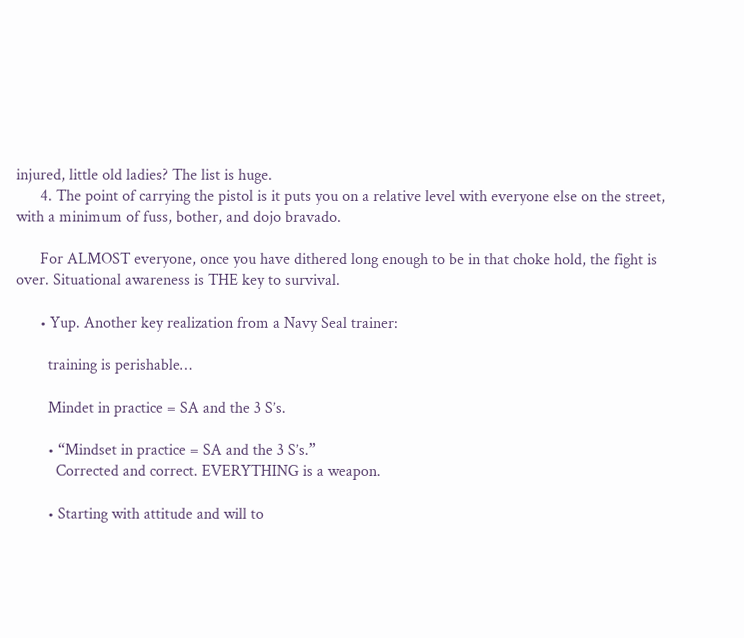injured, little old ladies? The list is huge.
      4. The point of carrying the pistol is it puts you on a relative level with everyone else on the street, with a minimum of fuss, bother, and dojo bravado.

      For ALMOST everyone, once you have dithered long enough to be in that choke hold, the fight is over. Situational awareness is THE key to survival.

      • Yup. Another key realization from a Navy Seal trainer:

        training is perishable…

        Mindet in practice = SA and the 3 S’s.

        • “Mindset in practice = SA and the 3 S’s.”
          Corrected and correct. EVERYTHING is a weapon.

        • Starting with attitude and will to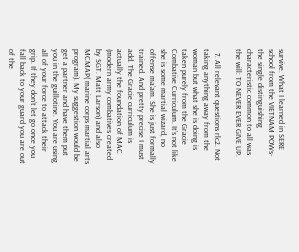survive. What I learned in SERE school from the VIETNAM POWs- the single distinguishing characteristic common to all was the will: TO NEVER EVER GIVE UP.

  7. All relevant questions rlc2. Not taking anything away from the woman but what she is doing is taken purely from the Gracie Combative Curriculum. It’s not like she is some martial wizard, no offense ma’am. She is just formally trained. And pretty precise I must add. The Gracie curriculum is actually the foundation of MAC (modern army combatives created by SGT. Matt Larson) and also MCMAP( marine corps martial arts program). My suggestion would be get a partner and have them put you in the guillotine. You are using all of your force to attack their grip. If they don’t let go once you fall back to your guard you are out of the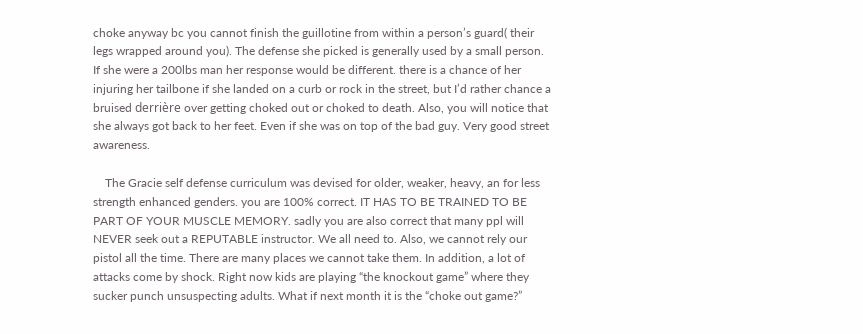choke anyway bc you cannot finish the guillotine from within a person’s guard( their legs wrapped around you). The defense she picked is generally used by a small person. If she were a 200lbs man her response would be different. there is a chance of her injuring her tailbone if she landed on a curb or rock in the street, but I’d rather chance a bruised derrière over getting choked out or choked to death. Also, you will notice that she always got back to her feet. Even if she was on top of the bad guy. Very good street awareness.

    The Gracie self defense curriculum was devised for older, weaker, heavy, an for less strength enhanced genders. you are 100% correct. IT HAS TO BE TRAINED TO BE PART OF YOUR MUSCLE MEMORY. sadly you are also correct that many ppl will NEVER seek out a REPUTABLE instructor. We all need to. Also, we cannot rely our pistol all the time. There are many places we cannot take them. In addition, a lot of attacks come by shock. Right now kids are playing “the knockout game” where they sucker punch unsuspecting adults. What if next month it is the “choke out game?”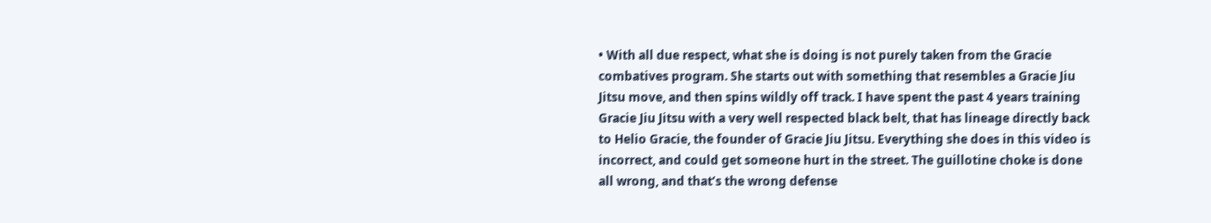• With all due respect, what she is doing is not purely taken from the Gracie combatives program. She starts out with something that resembles a Gracie Jiu Jitsu move, and then spins wildly off track. I have spent the past 4 years training Gracie Jiu Jitsu with a very well respected black belt, that has lineage directly back to Helio Gracie, the founder of Gracie Jiu Jitsu. Everything she does in this video is incorrect, and could get someone hurt in the street. The guillotine choke is done all wrong, and that’s the wrong defense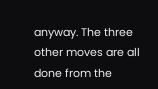anyway. The three other moves are all done from the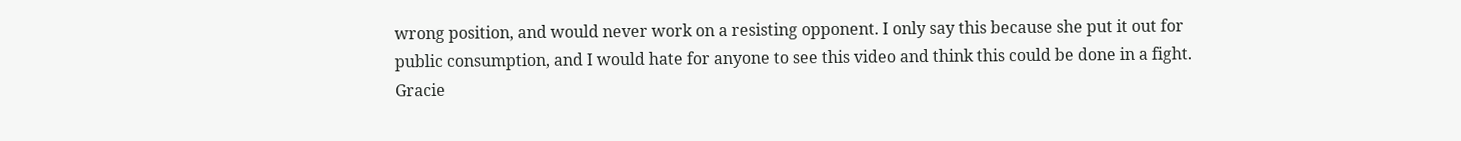wrong position, and would never work on a resisting opponent. I only say this because she put it out for public consumption, and I would hate for anyone to see this video and think this could be done in a fight. Gracie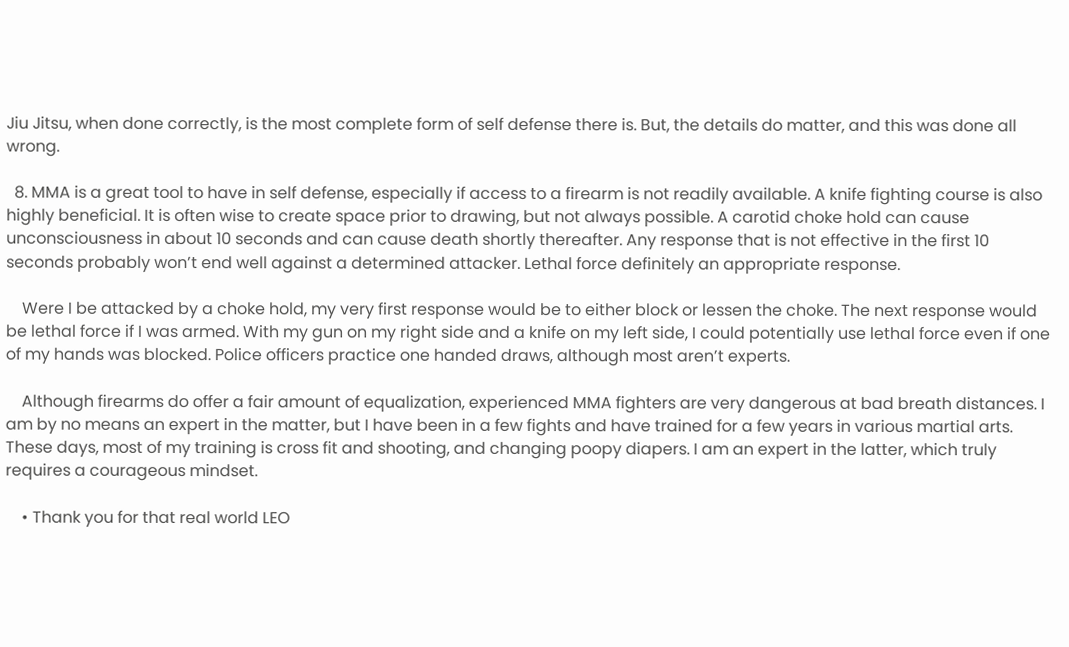Jiu Jitsu, when done correctly, is the most complete form of self defense there is. But, the details do matter, and this was done all wrong.

  8. MMA is a great tool to have in self defense, especially if access to a firearm is not readily available. A knife fighting course is also highly beneficial. It is often wise to create space prior to drawing, but not always possible. A carotid choke hold can cause unconsciousness in about 10 seconds and can cause death shortly thereafter. Any response that is not effective in the first 10 seconds probably won’t end well against a determined attacker. Lethal force definitely an appropriate response.

    Were I be attacked by a choke hold, my very first response would be to either block or lessen the choke. The next response would be lethal force if I was armed. With my gun on my right side and a knife on my left side, I could potentially use lethal force even if one of my hands was blocked. Police officers practice one handed draws, although most aren’t experts.

    Although firearms do offer a fair amount of equalization, experienced MMA fighters are very dangerous at bad breath distances. I am by no means an expert in the matter, but I have been in a few fights and have trained for a few years in various martial arts. These days, most of my training is cross fit and shooting, and changing poopy diapers. I am an expert in the latter, which truly requires a courageous mindset.

    • Thank you for that real world LEO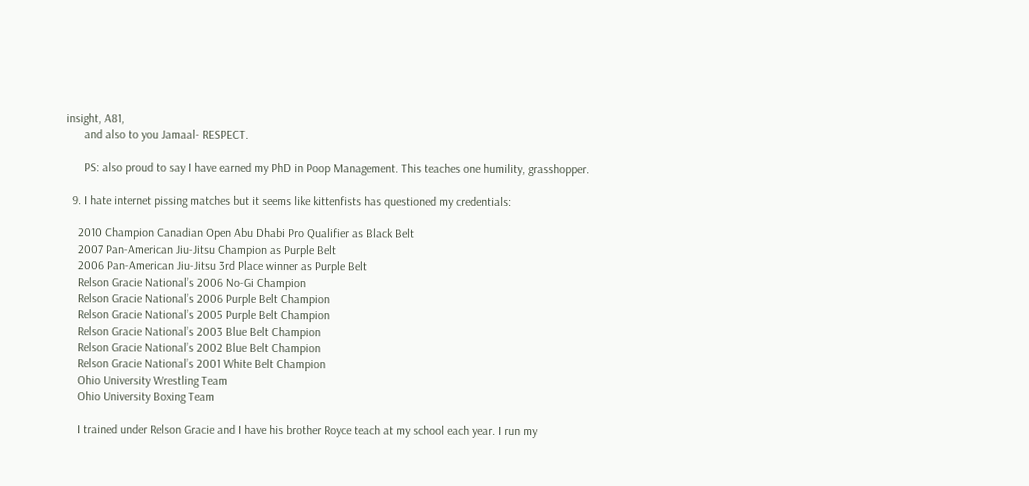insight, A81,
      and also to you Jamaal- RESPECT.

      PS: also proud to say I have earned my PhD in Poop Management. This teaches one humility, grasshopper.

  9. I hate internet pissing matches but it seems like kittenfists has questioned my credentials:

    2010 Champion Canadian Open Abu Dhabi Pro Qualifier as Black Belt
    2007 Pan-American Jiu-Jitsu Champion as Purple Belt
    2006 Pan-American Jiu-Jitsu 3rd Place winner as Purple Belt
    Relson Gracie National’s 2006 No-Gi Champion
    Relson Gracie National’s 2006 Purple Belt Champion
    Relson Gracie National’s 2005 Purple Belt Champion
    Relson Gracie National’s 2003 Blue Belt Champion
    Relson Gracie National’s 2002 Blue Belt Champion
    Relson Gracie National’s 2001 White Belt Champion
    Ohio University Wrestling Team
    Ohio University Boxing Team

    I trained under Relson Gracie and I have his brother Royce teach at my school each year. I run my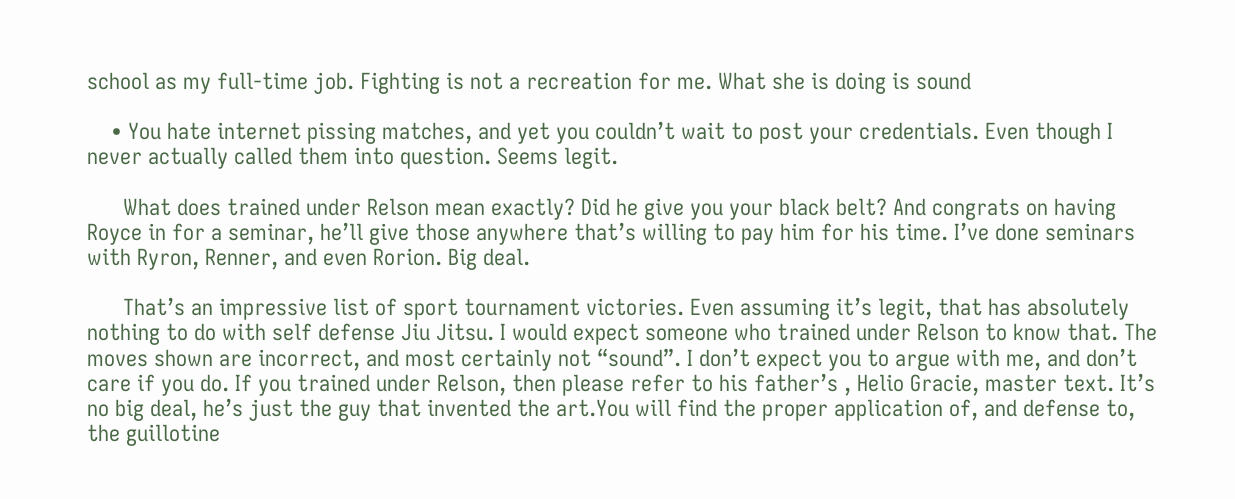school as my full-time job. Fighting is not a recreation for me. What she is doing is sound

    • You hate internet pissing matches, and yet you couldn’t wait to post your credentials. Even though I never actually called them into question. Seems legit.

      What does trained under Relson mean exactly? Did he give you your black belt? And congrats on having Royce in for a seminar, he’ll give those anywhere that’s willing to pay him for his time. I’ve done seminars with Ryron, Renner, and even Rorion. Big deal.

      That’s an impressive list of sport tournament victories. Even assuming it’s legit, that has absolutely nothing to do with self defense Jiu Jitsu. I would expect someone who trained under Relson to know that. The moves shown are incorrect, and most certainly not “sound”. I don’t expect you to argue with me, and don’t care if you do. If you trained under Relson, then please refer to his father’s , Helio Gracie, master text. It’s no big deal, he’s just the guy that invented the art.You will find the proper application of, and defense to, the guillotine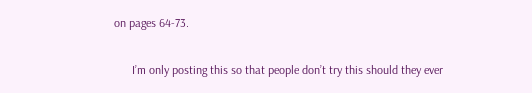on pages 64-73.

      I’m only posting this so that people don’t try this should they ever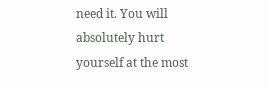need it. You will absolutely hurt yourself at the most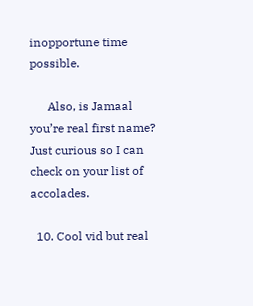inopportune time possible.

      Also, is Jamaal you’re real first name? Just curious so I can check on your list of accolades.

  10. Cool vid but real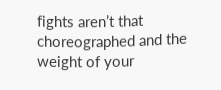fights aren’t that choreographed and the weight of your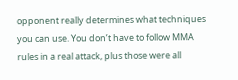opponent really determines what techniques you can use. You don’t have to follow MMA rules in a real attack, plus those were all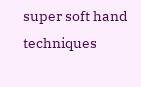super soft hand techniques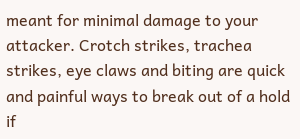meant for minimal damage to your attacker. Crotch strikes, trachea strikes, eye claws and biting are quick and painful ways to break out of a hold if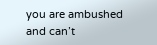you are ambushed and can’t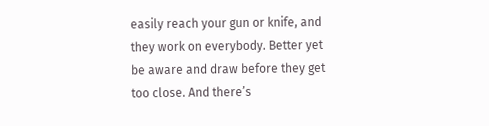easily reach your gun or knife, and they work on everybody. Better yet be aware and draw before they get too close. And there’s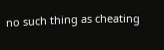no such thing as cheating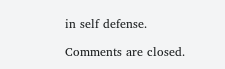in self defense.

Comments are closed.